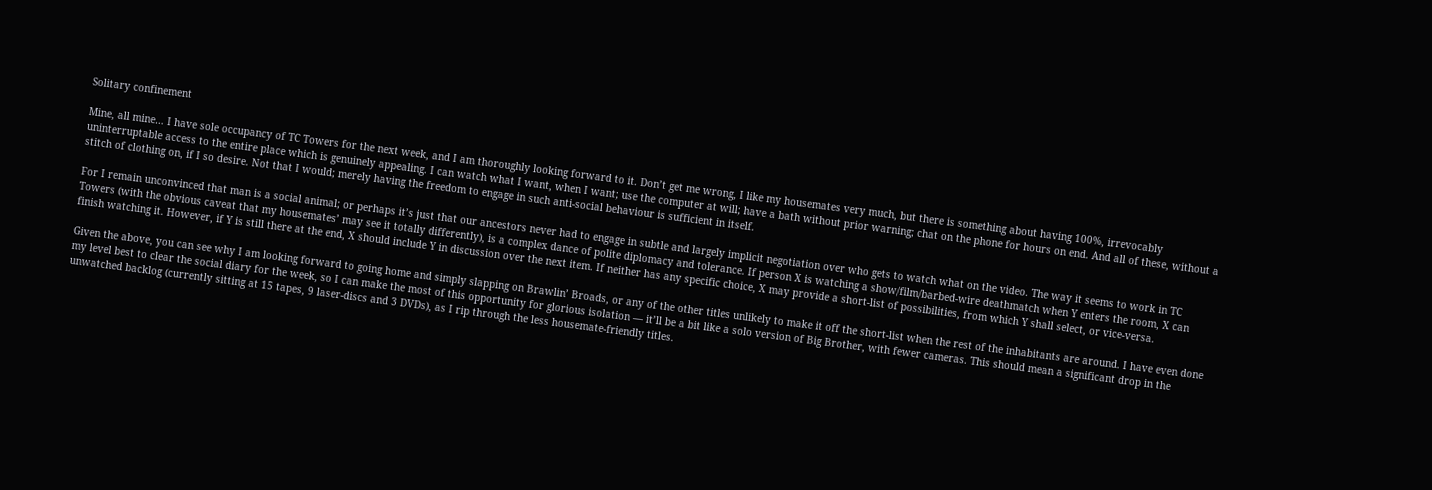Solitary confinement

Mine, all mine… I have sole occupancy of TC Towers for the next week, and I am thoroughly looking forward to it. Don’t get me wrong, I like my housemates very much, but there is something about having 100%, irrevocably uninterruptable access to the entire place which is genuinely appealing. I can watch what I want, when I want; use the computer at will; have a bath without prior warning; chat on the phone for hours on end. And all of these, without a stitch of clothing on, if I so desire. Not that I would; merely having the freedom to engage in such anti-social behaviour is sufficient in itself.

For I remain unconvinced that man is a social animal; or perhaps it’s just that our ancestors never had to engage in subtle and largely implicit negotiation over who gets to watch what on the video. The way it seems to work in TC Towers (with the obvious caveat that my housemates’ may see it totally differently), is a complex dance of polite diplomacy and tolerance. If person X is watching a show/film/barbed-wire deathmatch when Y enters the room, X can finish watching it. However, if Y is still there at the end, X should include Y in discussion over the next item. If neither has any specific choice, X may provide a short-list of possibilities, from which Y shall select, or vice-versa.

Given the above, you can see why I am looking forward to going home and simply slapping on Brawlin’ Broads, or any of the other titles unlikely to make it off the short-list when the rest of the inhabitants are around. I have even done my level best to clear the social diary for the week, so I can make the most of this opportunity for glorious isolation — it’ll be a bit like a solo version of Big Brother, with fewer cameras. This should mean a significant drop in the unwatched backlog (currently sitting at 15 tapes, 9 laser-discs and 3 DVDs), as I rip through the less housemate-friendly titles.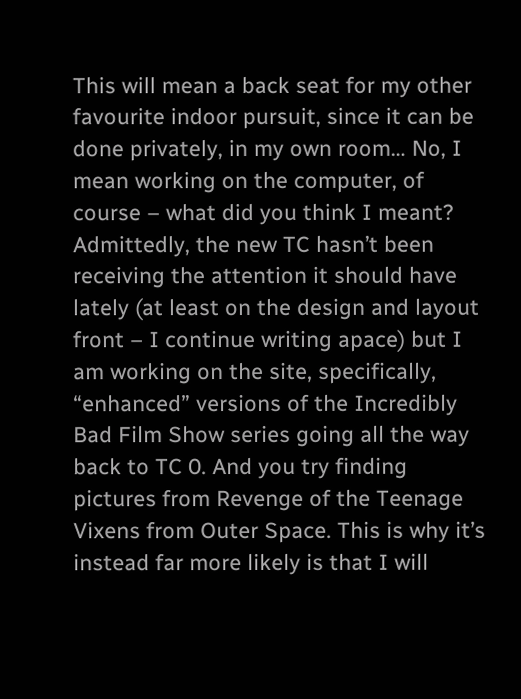This will mean a back seat for my other favourite indoor pursuit, since it can be done privately, in my own room… No, I mean working on the computer, of course – what did you think I meant? Admittedly, the new TC hasn’t been receiving the attention it should have lately (at least on the design and layout front – I continue writing apace) but I am working on the site, specifically, “enhanced” versions of the Incredibly Bad Film Show series going all the way back to TC 0. And you try finding pictures from Revenge of the Teenage Vixens from Outer Space. This is why it’s instead far more likely is that I will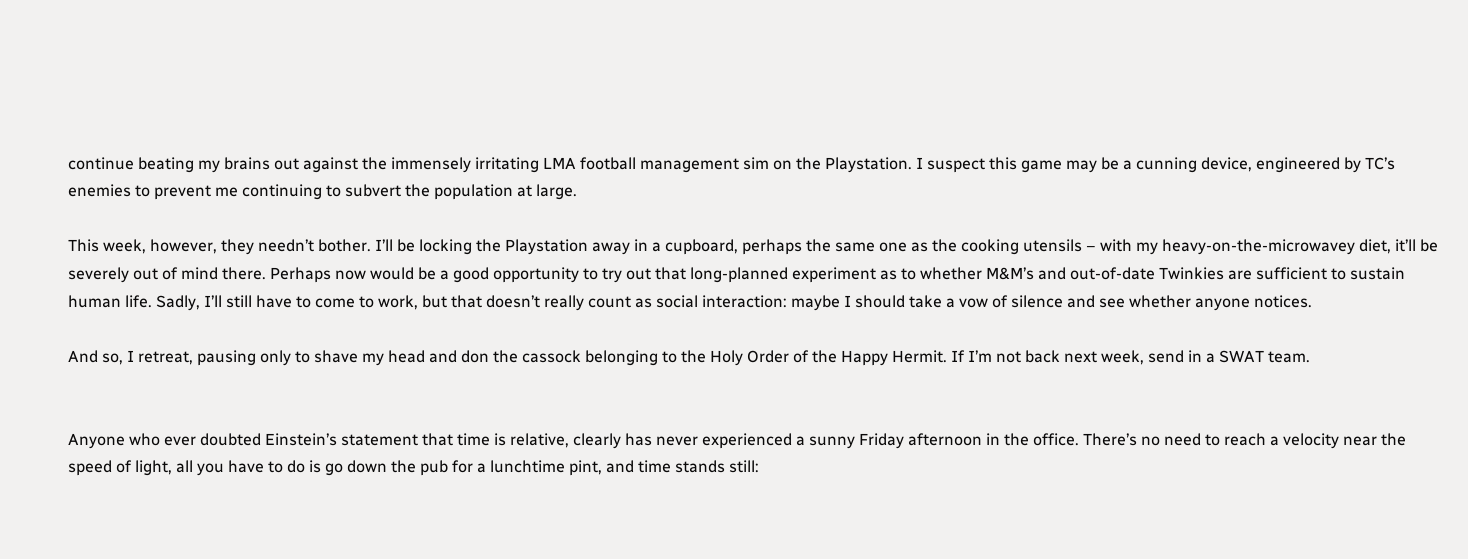continue beating my brains out against the immensely irritating LMA football management sim on the Playstation. I suspect this game may be a cunning device, engineered by TC’s enemies to prevent me continuing to subvert the population at large.

This week, however, they needn’t bother. I’ll be locking the Playstation away in a cupboard, perhaps the same one as the cooking utensils – with my heavy-on-the-microwavey diet, it’ll be severely out of mind there. Perhaps now would be a good opportunity to try out that long-planned experiment as to whether M&M’s and out-of-date Twinkies are sufficient to sustain human life. Sadly, I’ll still have to come to work, but that doesn’t really count as social interaction: maybe I should take a vow of silence and see whether anyone notices.

And so, I retreat, pausing only to shave my head and don the cassock belonging to the Holy Order of the Happy Hermit. If I’m not back next week, send in a SWAT team.


Anyone who ever doubted Einstein’s statement that time is relative, clearly has never experienced a sunny Friday afternoon in the office. There’s no need to reach a velocity near the speed of light, all you have to do is go down the pub for a lunchtime pint, and time stands still: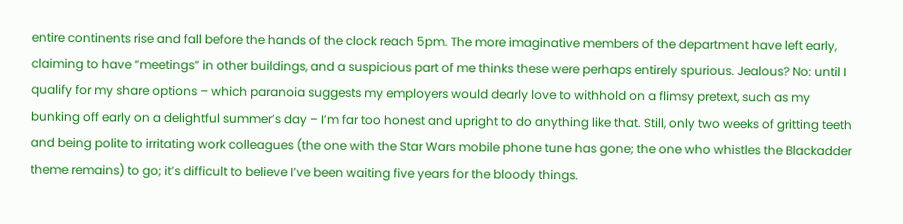entire continents rise and fall before the hands of the clock reach 5pm. The more imaginative members of the department have left early, claiming to have “meetings” in other buildings, and a suspicious part of me thinks these were perhaps entirely spurious. Jealous? No: until I qualify for my share options – which paranoia suggests my employers would dearly love to withhold on a flimsy pretext, such as my bunking off early on a delightful summer’s day – I’m far too honest and upright to do anything like that. Still, only two weeks of gritting teeth and being polite to irritating work colleagues (the one with the Star Wars mobile phone tune has gone; the one who whistles the Blackadder theme remains) to go; it’s difficult to believe I’ve been waiting five years for the bloody things.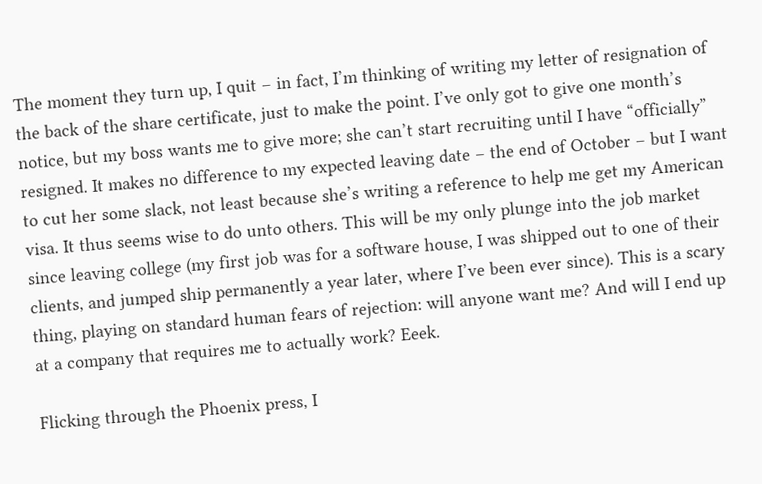The moment they turn up, I quit – in fact, I’m thinking of writing my letter of resignation of the back of the share certificate, just to make the point. I’ve only got to give one month’s notice, but my boss wants me to give more; she can’t start recruiting until I have “officially” resigned. It makes no difference to my expected leaving date – the end of October – but I want to cut her some slack, not least because she’s writing a reference to help me get my American visa. It thus seems wise to do unto others. This will be my only plunge into the job market since leaving college (my first job was for a software house, I was shipped out to one of their clients, and jumped ship permanently a year later, where I’ve been ever since). This is a scary thing, playing on standard human fears of rejection: will anyone want me? And will I end up at a company that requires me to actually work? Eeek.

Flicking through the Phoenix press, I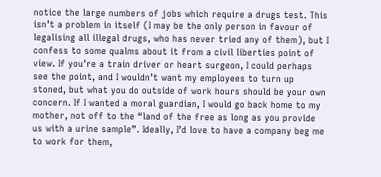notice the large numbers of jobs which require a drugs test. This isn’t a problem in itself (I may be the only person in favour of legalising all illegal drugs, who has never tried any of them), but I confess to some qualms about it from a civil liberties point of view. If you’re a train driver or heart surgeon, I could perhaps see the point, and I wouldn’t want my employees to turn up stoned, but what you do outside of work hours should be your own concern. If I wanted a moral guardian, I would go back home to my mother, not off to the “land of the free as long as you provide us with a urine sample”. Ideally, I’d love to have a company beg me to work for them,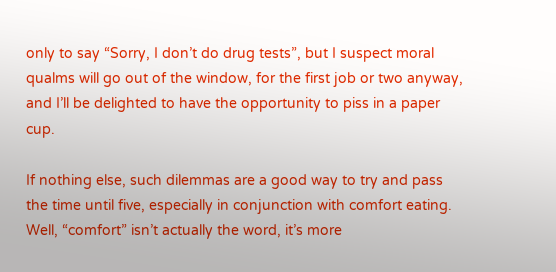only to say “Sorry, I don’t do drug tests”, but I suspect moral qualms will go out of the window, for the first job or two anyway, and I’ll be delighted to have the opportunity to piss in a paper cup.

If nothing else, such dilemmas are a good way to try and pass the time until five, especially in conjunction with comfort eating. Well, “comfort” isn’t actually the word, it’s more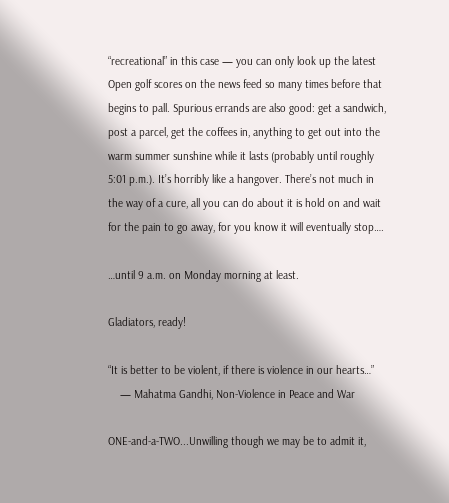“recreational” in this case — you can only look up the latest Open golf scores on the news feed so many times before that begins to pall. Spurious errands are also good: get a sandwich, post a parcel, get the coffees in, anything to get out into the warm summer sunshine while it lasts (probably until roughly 5:01 p.m.). It’s horribly like a hangover. There’s not much in the way of a cure, all you can do about it is hold on and wait for the pain to go away, for you know it will eventually stop….

…until 9 a.m. on Monday morning at least.

Gladiators, ready!

“It is better to be violent, if there is violence in our hearts…”
    — Mahatma Gandhi, Non-Violence in Peace and War

ONE-and-a-TWO...Unwilling though we may be to admit it,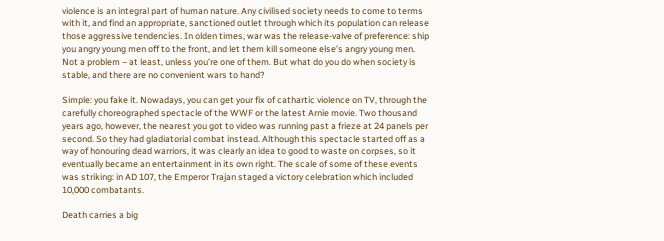violence is an integral part of human nature. Any civilised society needs to come to terms with it, and find an appropriate, sanctioned outlet through which its population can release those aggressive tendencies. In olden times, war was the release-valve of preference: ship you angry young men off to the front, and let them kill someone else’s angry young men. Not a problem – at least, unless you’re one of them. But what do you do when society is stable, and there are no convenient wars to hand?

Simple: you fake it. Nowadays, you can get your fix of cathartic violence on TV, through the carefully choreographed spectacle of the WWF or the latest Arnie movie. Two thousand years ago, however, the nearest you got to video was running past a frieze at 24 panels per second. So they had gladiatorial combat instead. Although this spectacle started off as a way of honouring dead warriors, it was clearly an idea to good to waste on corpses, so it eventually became an entertainment in its own right. The scale of some of these events was striking: in AD 107, the Emperor Trajan staged a victory celebration which included 10,000 combatants.

Death carries a big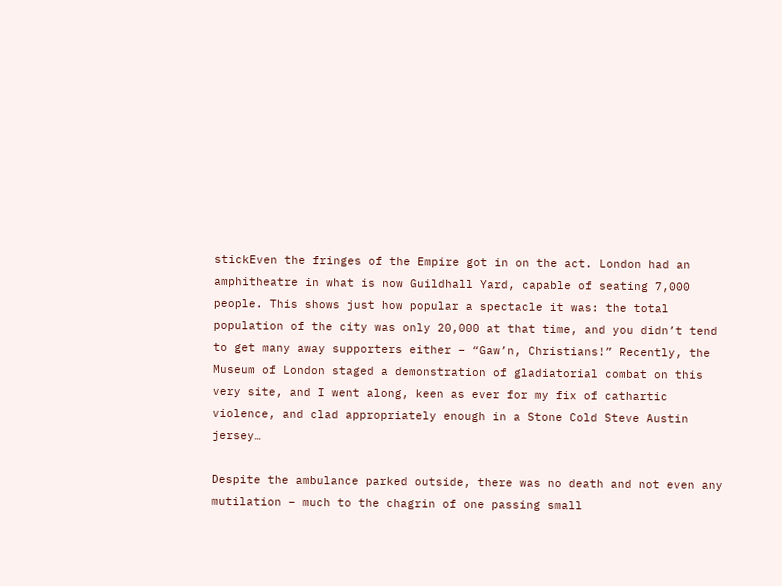stickEven the fringes of the Empire got in on the act. London had an amphitheatre in what is now Guildhall Yard, capable of seating 7,000 people. This shows just how popular a spectacle it was: the total population of the city was only 20,000 at that time, and you didn’t tend to get many away supporters either – “Gaw’n, Christians!” Recently, the Museum of London staged a demonstration of gladiatorial combat on this very site, and I went along, keen as ever for my fix of cathartic violence, and clad appropriately enough in a Stone Cold Steve Austin jersey…

Despite the ambulance parked outside, there was no death and not even any mutilation – much to the chagrin of one passing small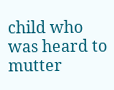child who was heard to mutter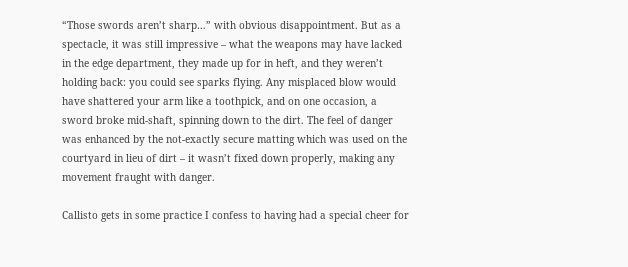“Those swords aren’t sharp…” with obvious disappointment. But as a spectacle, it was still impressive – what the weapons may have lacked in the edge department, they made up for in heft, and they weren’t holding back: you could see sparks flying. Any misplaced blow would have shattered your arm like a toothpick, and on one occasion, a sword broke mid-shaft, spinning down to the dirt. The feel of danger was enhanced by the not-exactly secure matting which was used on the courtyard in lieu of dirt – it wasn’t fixed down properly, making any movement fraught with danger.

Callisto gets in some practice I confess to having had a special cheer for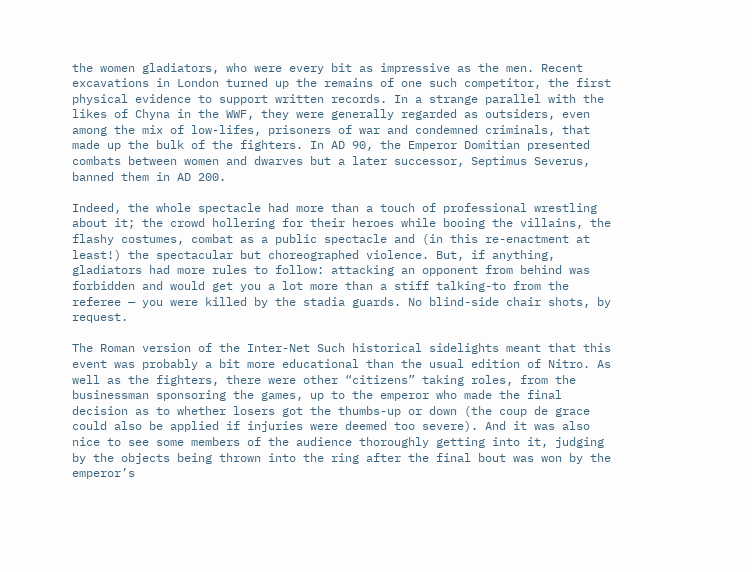the women gladiators, who were every bit as impressive as the men. Recent excavations in London turned up the remains of one such competitor, the first physical evidence to support written records. In a strange parallel with the likes of Chyna in the WWF, they were generally regarded as outsiders, even among the mix of low-lifes, prisoners of war and condemned criminals, that made up the bulk of the fighters. In AD 90, the Emperor Domitian presented combats between women and dwarves but a later successor, Septimus Severus, banned them in AD 200.

Indeed, the whole spectacle had more than a touch of professional wrestling about it; the crowd hollering for their heroes while booing the villains, the flashy costumes, combat as a public spectacle and (in this re-enactment at least!) the spectacular but choreographed violence. But, if anything, gladiators had more rules to follow: attacking an opponent from behind was forbidden and would get you a lot more than a stiff talking-to from the referee — you were killed by the stadia guards. No blind-side chair shots, by request.

The Roman version of the Inter-Net Such historical sidelights meant that this event was probably a bit more educational than the usual edition of Nitro. As well as the fighters, there were other “citizens” taking roles, from the businessman sponsoring the games, up to the emperor who made the final decision as to whether losers got the thumbs-up or down (the coup de grace could also be applied if injuries were deemed too severe). And it was also nice to see some members of the audience thoroughly getting into it, judging by the objects being thrown into the ring after the final bout was won by the emperor’s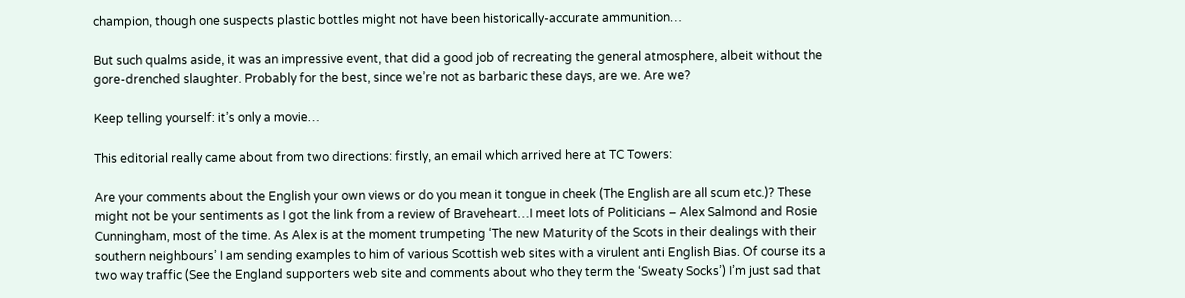champion, though one suspects plastic bottles might not have been historically-accurate ammunition…

But such qualms aside, it was an impressive event, that did a good job of recreating the general atmosphere, albeit without the gore-drenched slaughter. Probably for the best, since we’re not as barbaric these days, are we. Are we?

Keep telling yourself: it’s only a movie…

This editorial really came about from two directions: firstly, an email which arrived here at TC Towers:

Are your comments about the English your own views or do you mean it tongue in cheek (The English are all scum etc.)? These might not be your sentiments as I got the link from a review of Braveheart…I meet lots of Politicians – Alex Salmond and Rosie Cunningham, most of the time. As Alex is at the moment trumpeting ‘The new Maturity of the Scots in their dealings with their southern neighbours’ I am sending examples to him of various Scottish web sites with a virulent anti English Bias. Of course its a two way traffic (See the England supporters web site and comments about who they term the ‘Sweaty Socks’) I’m just sad that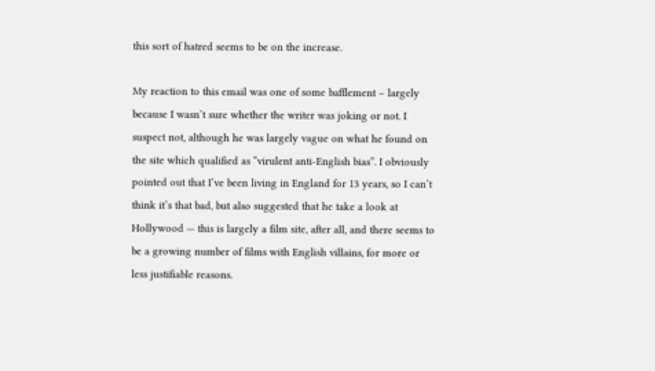this sort of hatred seems to be on the increase.

My reaction to this email was one of some bafflement – largely because I wasn’t sure whether the writer was joking or not. I suspect not, although he was largely vague on what he found on the site which qualified as “virulent anti-English bias”. I obviously pointed out that I’ve been living in England for 13 years, so I can’t think it’s that bad, but also suggested that he take a look at Hollywood — this is largely a film site, after all, and there seems to be a growing number of films with English villains, for more or less justifiable reasons.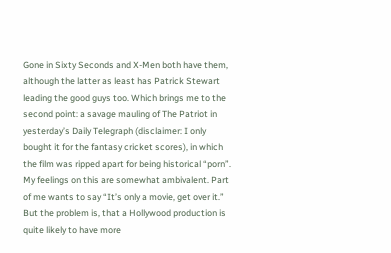Gone in Sixty Seconds and X-Men both have them, although the latter as least has Patrick Stewart leading the good guys too. Which brings me to the second point: a savage mauling of The Patriot in yesterday’s Daily Telegraph (disclaimer: I only bought it for the fantasy cricket scores), in which the film was ripped apart for being historical “porn”. My feelings on this are somewhat ambivalent. Part of me wants to say “It’s only a movie, get over it.” But the problem is, that a Hollywood production is quite likely to have more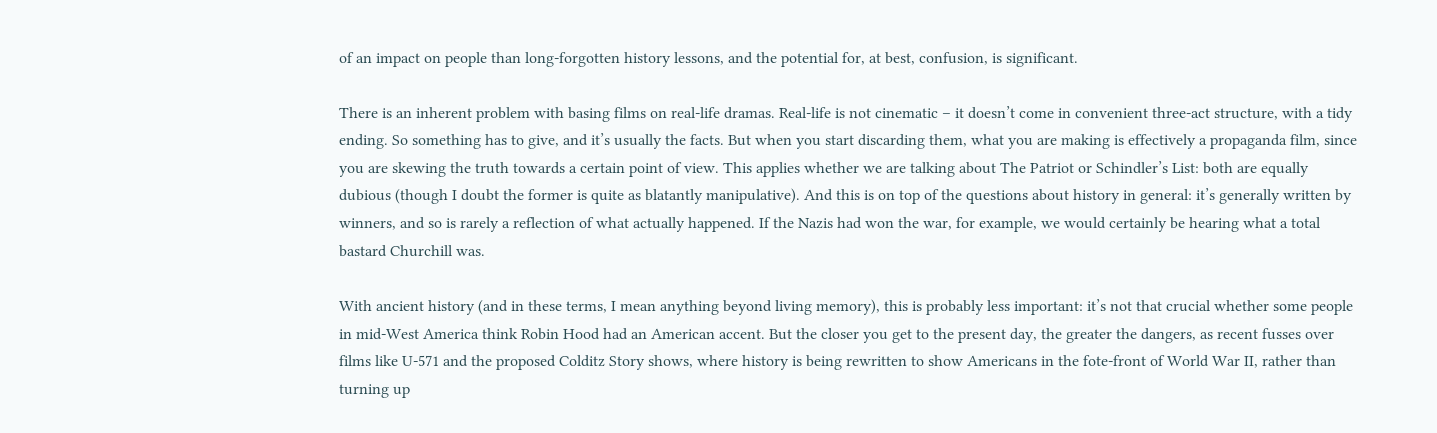of an impact on people than long-forgotten history lessons, and the potential for, at best, confusion, is significant.

There is an inherent problem with basing films on real-life dramas. Real-life is not cinematic – it doesn’t come in convenient three-act structure, with a tidy ending. So something has to give, and it’s usually the facts. But when you start discarding them, what you are making is effectively a propaganda film, since you are skewing the truth towards a certain point of view. This applies whether we are talking about The Patriot or Schindler’s List: both are equally dubious (though I doubt the former is quite as blatantly manipulative). And this is on top of the questions about history in general: it’s generally written by winners, and so is rarely a reflection of what actually happened. If the Nazis had won the war, for example, we would certainly be hearing what a total bastard Churchill was.

With ancient history (and in these terms, I mean anything beyond living memory), this is probably less important: it’s not that crucial whether some people in mid-West America think Robin Hood had an American accent. But the closer you get to the present day, the greater the dangers, as recent fusses over films like U-571 and the proposed Colditz Story shows, where history is being rewritten to show Americans in the fote-front of World War II, rather than turning up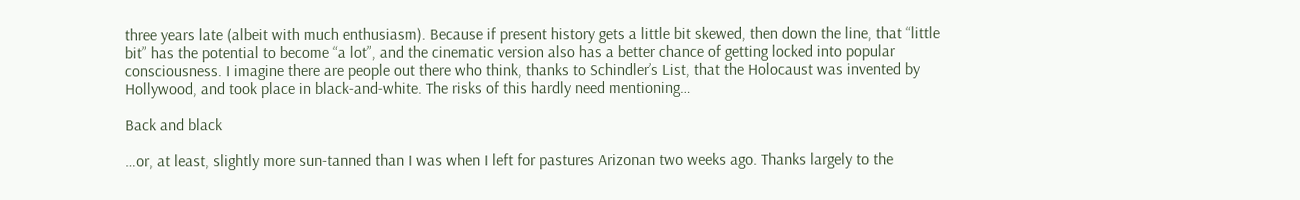three years late (albeit with much enthusiasm). Because if present history gets a little bit skewed, then down the line, that “little bit” has the potential to become “a lot”, and the cinematic version also has a better chance of getting locked into popular consciousness. I imagine there are people out there who think, thanks to Schindler’s List, that the Holocaust was invented by Hollywood, and took place in black-and-white. The risks of this hardly need mentioning…

Back and black

…or, at least, slightly more sun-tanned than I was when I left for pastures Arizonan two weeks ago. Thanks largely to the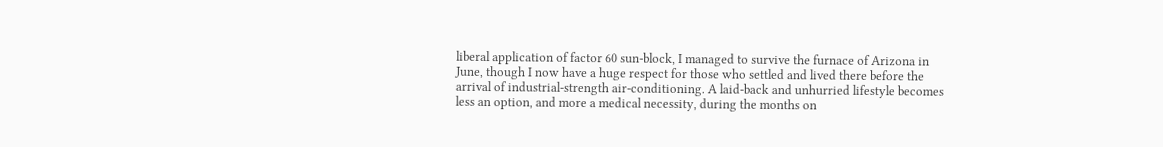liberal application of factor 60 sun-block, I managed to survive the furnace of Arizona in June, though I now have a huge respect for those who settled and lived there before the arrival of industrial-strength air-conditioning. A laid-back and unhurried lifestyle becomes less an option, and more a medical necessity, during the months on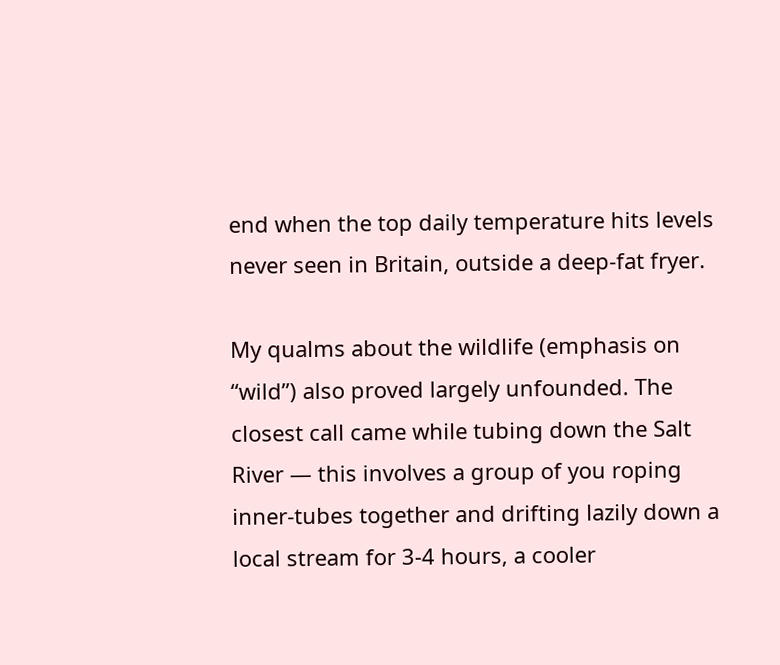end when the top daily temperature hits levels never seen in Britain, outside a deep-fat fryer.

My qualms about the wildlife (emphasis on “wild”) also proved largely unfounded. The closest call came while tubing down the Salt River — this involves a group of you roping inner-tubes together and drifting lazily down a local stream for 3-4 hours, a cooler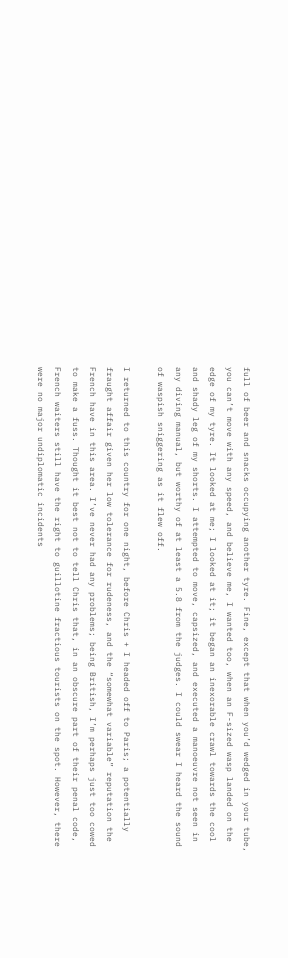full of beer and snacks occupying another tyre. Fine, except that when you’d wedged in your tube, you can’t move with any speed, and believe me, I wanted too, when an F-sized wasp landed on the edge of my tyre. It looked at me; I looked at it; it began an inexorable crawl towards the cool and shady leg of my shorts. I attempted to move, capsized, and executed a manoeuvre not seen in any diving manual, but worthy of at least a 5.8 from the judges. I could swear I heard the sound of waspish sniggering as it flew off.

I returned to this country for one night, before Chris + I headed off to Paris; a potentially fraught affair given her low tolerance for rudeness, and the “somewhat variable” reputation the French have in this area. I’ve never had any problems; being British, I’m perhaps just too cowed to make a fuss. Thought it best not to tell Chris that, in an obscure part of their penal code, French waiters still have the right to guillotine fractious tourists on the spot. However, there were no major undiplomatic incidents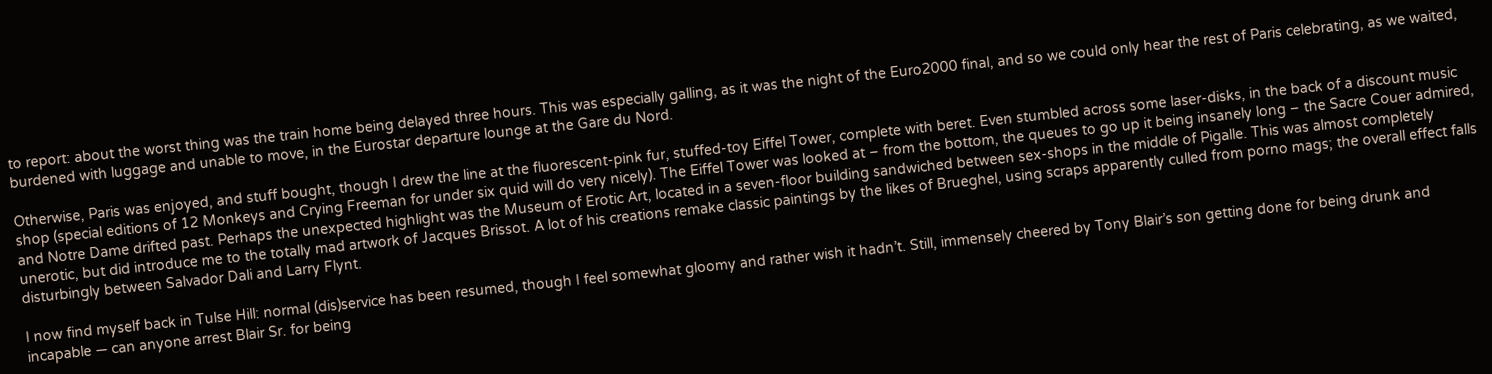to report: about the worst thing was the train home being delayed three hours. This was especially galling, as it was the night of the Euro2000 final, and so we could only hear the rest of Paris celebrating, as we waited, burdened with luggage and unable to move, in the Eurostar departure lounge at the Gare du Nord.

Otherwise, Paris was enjoyed, and stuff bought, though I drew the line at the fluorescent-pink fur, stuffed-toy Eiffel Tower, complete with beret. Even stumbled across some laser-disks, in the back of a discount music shop (special editions of 12 Monkeys and Crying Freeman for under six quid will do very nicely). The Eiffel Tower was looked at – from the bottom, the queues to go up it being insanely long – the Sacre Couer admired, and Notre Dame drifted past. Perhaps the unexpected highlight was the Museum of Erotic Art, located in a seven-floor building sandwiched between sex-shops in the middle of Pigalle. This was almost completely unerotic, but did introduce me to the totally mad artwork of Jacques Brissot. A lot of his creations remake classic paintings by the likes of Brueghel, using scraps apparently culled from porno mags; the overall effect falls disturbingly between Salvador Dali and Larry Flynt.

I now find myself back in Tulse Hill: normal (dis)service has been resumed, though I feel somewhat gloomy and rather wish it hadn’t. Still, immensely cheered by Tony Blair’s son getting done for being drunk and incapable — can anyone arrest Blair Sr. for being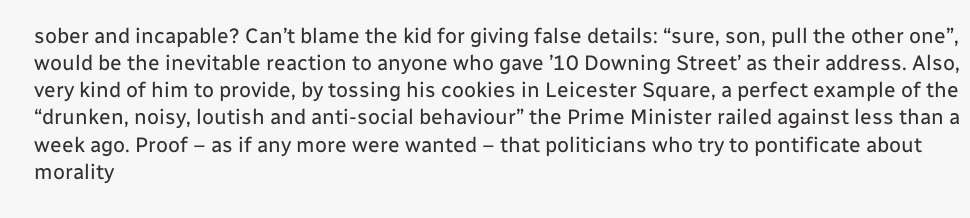sober and incapable? Can’t blame the kid for giving false details: “sure, son, pull the other one”, would be the inevitable reaction to anyone who gave ’10 Downing Street’ as their address. Also, very kind of him to provide, by tossing his cookies in Leicester Square, a perfect example of the “drunken, noisy, loutish and anti-social behaviour” the Prime Minister railed against less than a week ago. Proof – as if any more were wanted – that politicians who try to pontificate about morality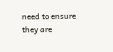need to ensure they are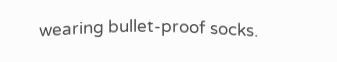wearing bullet-proof socks.